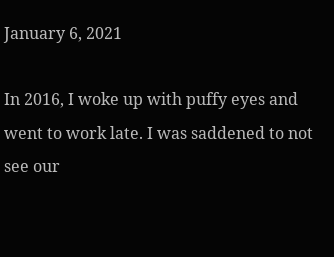January 6, 2021

In 2016, I woke up with puffy eyes and went to work late. I was saddened to not see our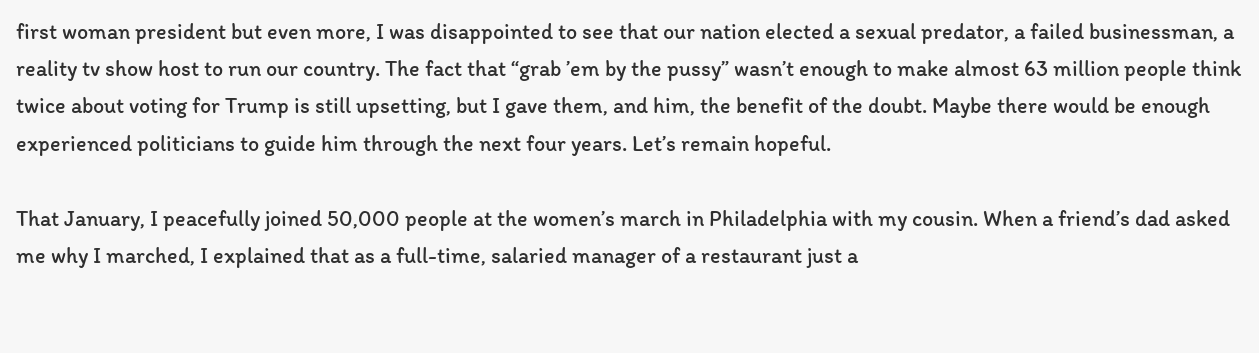first woman president but even more, I was disappointed to see that our nation elected a sexual predator, a failed businessman, a reality tv show host to run our country. The fact that “grab ’em by the pussy” wasn’t enough to make almost 63 million people think twice about voting for Trump is still upsetting, but I gave them, and him, the benefit of the doubt. Maybe there would be enough experienced politicians to guide him through the next four years. Let’s remain hopeful.

That January, I peacefully joined 50,000 people at the women’s march in Philadelphia with my cousin. When a friend’s dad asked me why I marched, I explained that as a full-time, salaried manager of a restaurant just a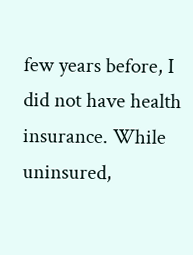few years before, I did not have health insurance. While uninsured,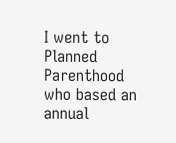I went to Planned Parenthood who based an annual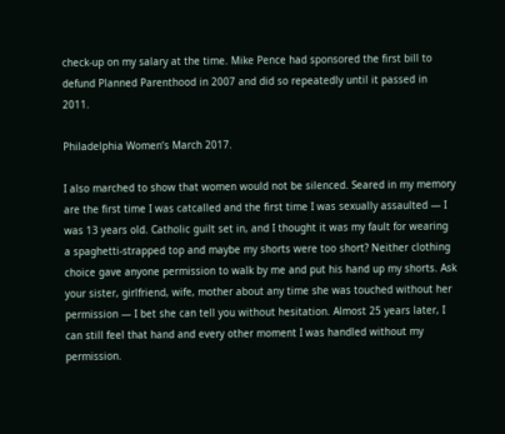check-up on my salary at the time. Mike Pence had sponsored the first bill to defund Planned Parenthood in 2007 and did so repeatedly until it passed in 2011.

Philadelphia Women’s March 2017.

I also marched to show that women would not be silenced. Seared in my memory are the first time I was catcalled and the first time I was sexually assaulted — I was 13 years old. Catholic guilt set in, and I thought it was my fault for wearing a spaghetti-strapped top and maybe my shorts were too short? Neither clothing choice gave anyone permission to walk by me and put his hand up my shorts. Ask your sister, girlfriend, wife, mother about any time she was touched without her permission — I bet she can tell you without hesitation. Almost 25 years later, I can still feel that hand and every other moment I was handled without my permission.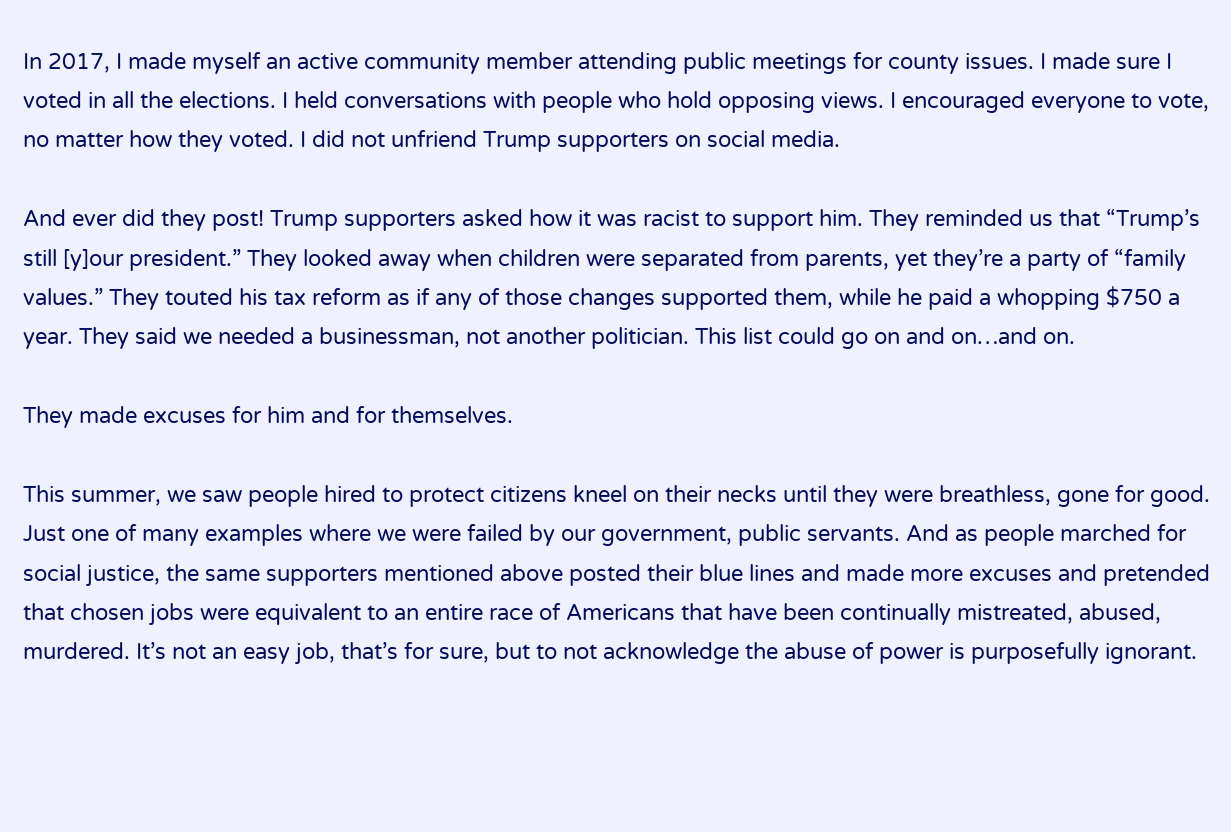In 2017, I made myself an active community member attending public meetings for county issues. I made sure I voted in all the elections. I held conversations with people who hold opposing views. I encouraged everyone to vote, no matter how they voted. I did not unfriend Trump supporters on social media.

And ever did they post! Trump supporters asked how it was racist to support him. They reminded us that “Trump’s still [y]our president.” They looked away when children were separated from parents, yet they’re a party of “family values.” They touted his tax reform as if any of those changes supported them, while he paid a whopping $750 a year. They said we needed a businessman, not another politician. This list could go on and on…and on.

They made excuses for him and for themselves.

This summer, we saw people hired to protect citizens kneel on their necks until they were breathless, gone for good. Just one of many examples where we were failed by our government, public servants. And as people marched for social justice, the same supporters mentioned above posted their blue lines and made more excuses and pretended that chosen jobs were equivalent to an entire race of Americans that have been continually mistreated, abused, murdered. It’s not an easy job, that’s for sure, but to not acknowledge the abuse of power is purposefully ignorant.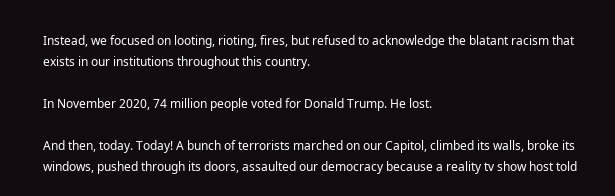Instead, we focused on looting, rioting, fires, but refused to acknowledge the blatant racism that exists in our institutions throughout this country.

In November 2020, 74 million people voted for Donald Trump. He lost.

And then, today. Today! A bunch of terrorists marched on our Capitol, climbed its walls, broke its windows, pushed through its doors, assaulted our democracy because a reality tv show host told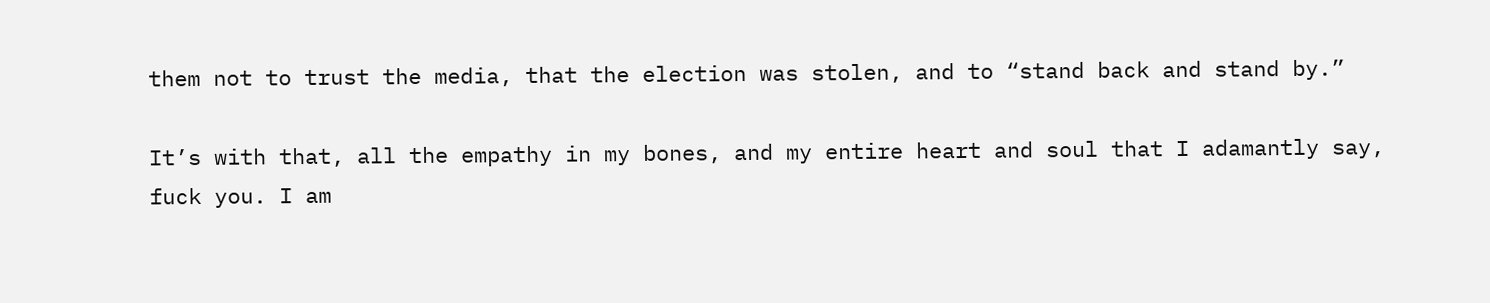them not to trust the media, that the election was stolen, and to “stand back and stand by.”

It’s with that, all the empathy in my bones, and my entire heart and soul that I adamantly say, fuck you. I am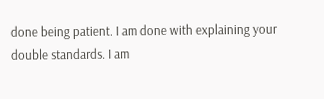done being patient. I am done with explaining your double standards. I am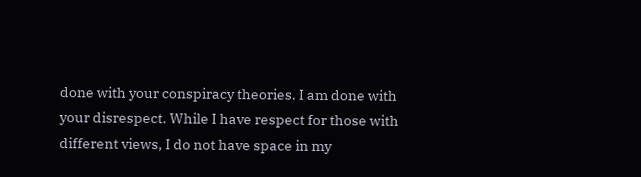done with your conspiracy theories. I am done with your disrespect. While I have respect for those with different views, I do not have space in my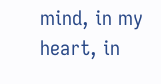mind, in my heart, in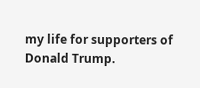my life for supporters of Donald Trump.